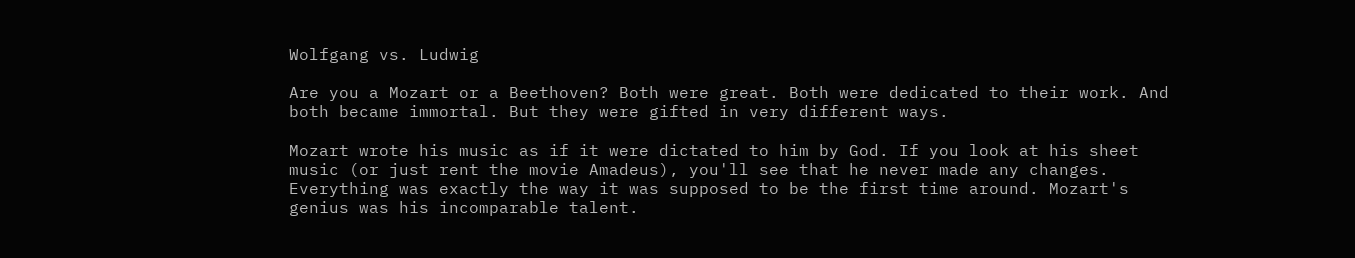Wolfgang vs. Ludwig

Are you a Mozart or a Beethoven? Both were great. Both were dedicated to their work. And both became immortal. But they were gifted in very different ways.

Mozart wrote his music as if it were dictated to him by God. If you look at his sheet music (or just rent the movie Amadeus), you'll see that he never made any changes. Everything was exactly the way it was supposed to be the first time around. Mozart's genius was his incomparable talent.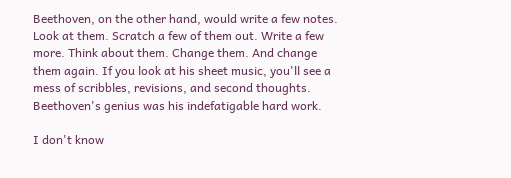Beethoven, on the other hand, would write a few notes. Look at them. Scratch a few of them out. Write a few more. Think about them. Change them. And change them again. If you look at his sheet music, you'll see a mess of scribbles, revisions, and second thoughts. Beethoven's genius was his indefatigable hard work.

I don't know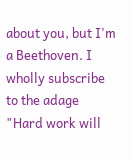about you, but I'm a Beethoven. I wholly subscribe to the adage "Hard work will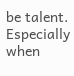be talent. Especially when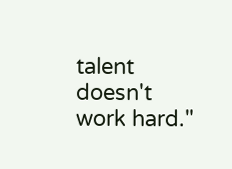talent doesn't work hard."